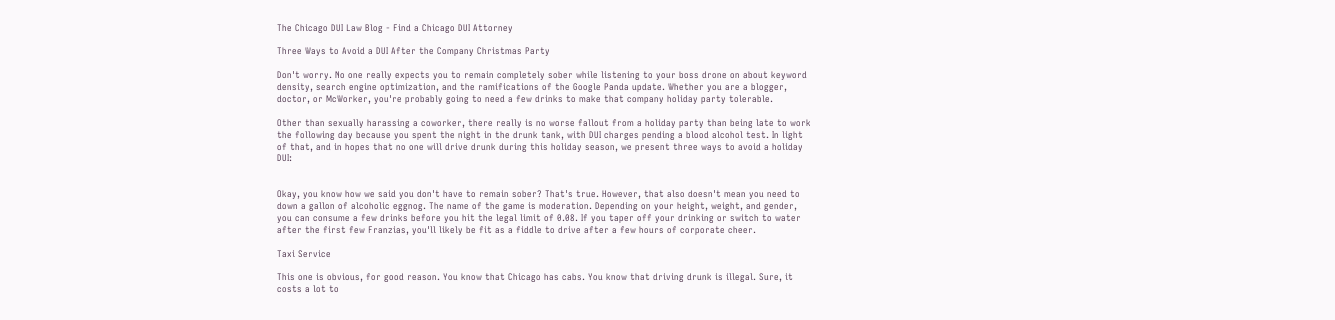The Chicago DUI Law Blog - Find a Chicago DUI Attorney

Three Ways to Avoid a DUI After the Company Christmas Party

Don't worry. No one really expects you to remain completely sober while listening to your boss drone on about keyword density, search engine optimization, and the ramifications of the Google Panda update. Whether you are a blogger, doctor, or McWorker, you're probably going to need a few drinks to make that company holiday party tolerable.

Other than sexually harassing a coworker, there really is no worse fallout from a holiday party than being late to work the following day because you spent the night in the drunk tank, with DUI charges pending a blood alcohol test. In light of that, and in hopes that no one will drive drunk during this holiday season, we present three ways to avoid a holiday DUI:


Okay, you know how we said you don't have to remain sober? That's true. However, that also doesn't mean you need to down a gallon of alcoholic eggnog. The name of the game is moderation. Depending on your height, weight, and gender, you can consume a few drinks before you hit the legal limit of 0.08. If you taper off your drinking or switch to water after the first few Franzias, you'll likely be fit as a fiddle to drive after a few hours of corporate cheer.

Taxi Service

This one is obvious, for good reason. You know that Chicago has cabs. You know that driving drunk is illegal. Sure, it costs a lot to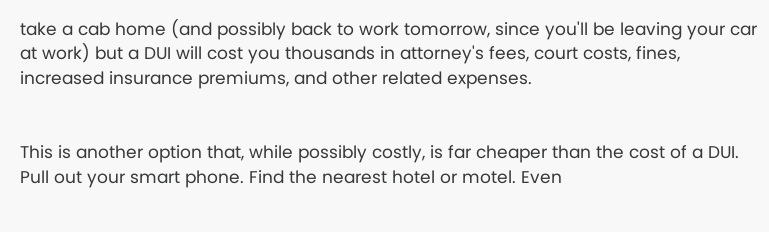take a cab home (and possibly back to work tomorrow, since you'll be leaving your car at work) but a DUI will cost you thousands in attorney's fees, court costs, fines, increased insurance premiums, and other related expenses.


This is another option that, while possibly costly, is far cheaper than the cost of a DUI. Pull out your smart phone. Find the nearest hotel or motel. Even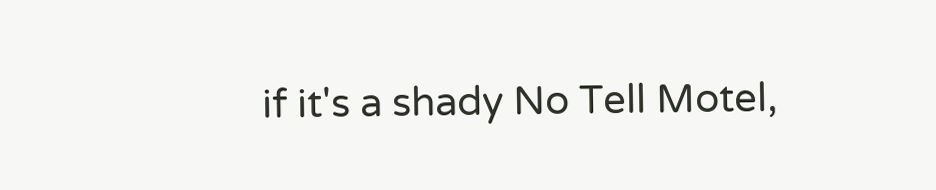if it's a shady No Tell Motel,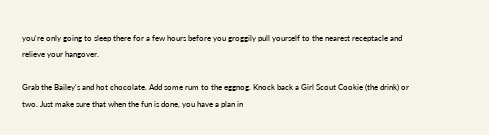you're only going to sleep there for a few hours before you groggily pull yourself to the nearest receptacle and relieve your hangover.

Grab the Bailey's and hot chocolate. Add some rum to the eggnog. Knock back a Girl Scout Cookie (the drink) or two. Just make sure that when the fun is done, you have a plan in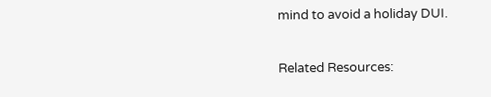mind to avoid a holiday DUI.

Related Resources: